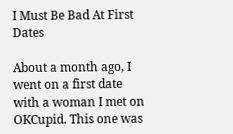I Must Be Bad At First Dates

About a month ago, I went on a first date with a woman I met on OKCupid. This one was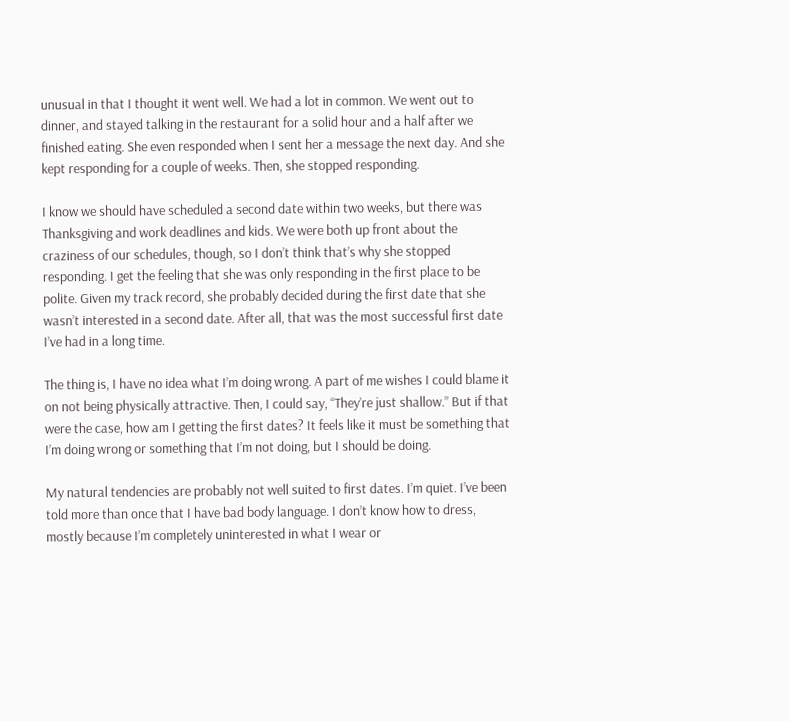unusual in that I thought it went well. We had a lot in common. We went out to dinner, and stayed talking in the restaurant for a solid hour and a half after we finished eating. She even responded when I sent her a message the next day. And she kept responding for a couple of weeks. Then, she stopped responding.

I know we should have scheduled a second date within two weeks, but there was Thanksgiving and work deadlines and kids. We were both up front about the craziness of our schedules, though, so I don’t think that’s why she stopped responding. I get the feeling that she was only responding in the first place to be polite. Given my track record, she probably decided during the first date that she wasn’t interested in a second date. After all, that was the most successful first date I’ve had in a long time.

The thing is, I have no idea what I’m doing wrong. A part of me wishes I could blame it on not being physically attractive. Then, I could say, “They’re just shallow.” But if that were the case, how am I getting the first dates? It feels like it must be something that I’m doing wrong or something that I’m not doing, but I should be doing.

My natural tendencies are probably not well suited to first dates. I’m quiet. I’ve been told more than once that I have bad body language. I don’t know how to dress, mostly because I’m completely uninterested in what I wear or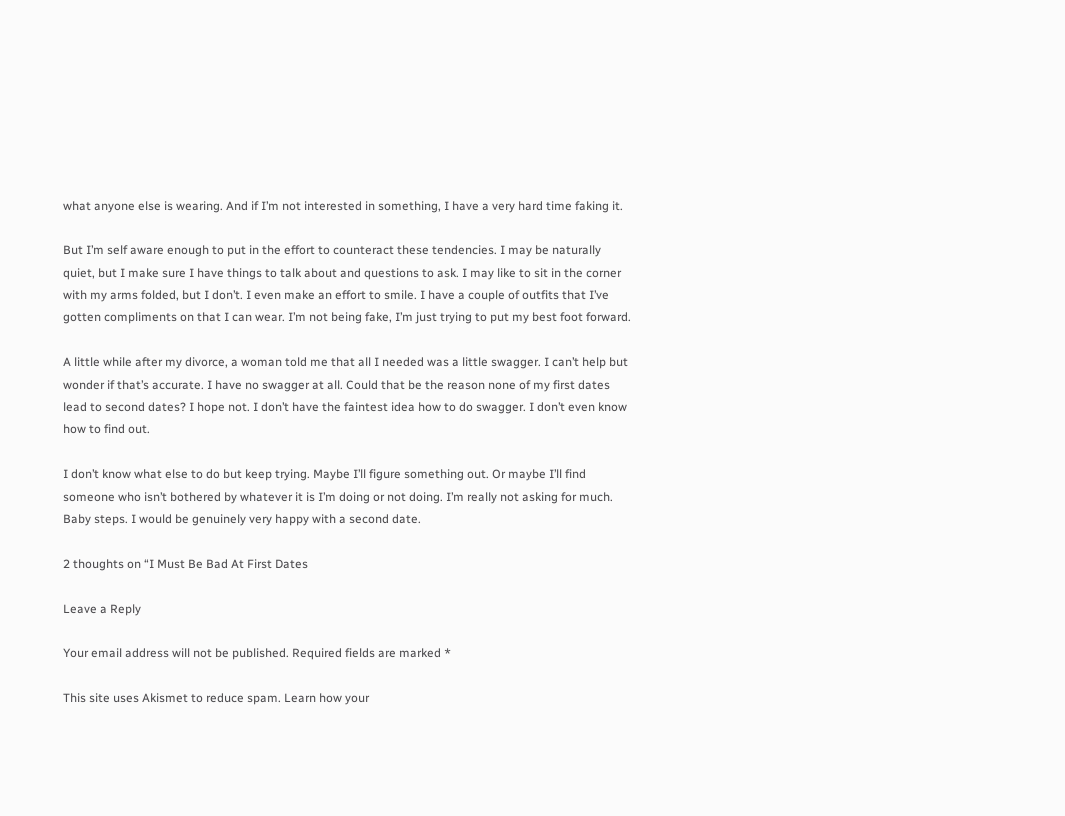what anyone else is wearing. And if I’m not interested in something, I have a very hard time faking it.

But I’m self aware enough to put in the effort to counteract these tendencies. I may be naturally quiet, but I make sure I have things to talk about and questions to ask. I may like to sit in the corner with my arms folded, but I don’t. I even make an effort to smile. I have a couple of outfits that I’ve gotten compliments on that I can wear. I’m not being fake, I’m just trying to put my best foot forward.

A little while after my divorce, a woman told me that all I needed was a little swagger. I can’t help but wonder if that’s accurate. I have no swagger at all. Could that be the reason none of my first dates lead to second dates? I hope not. I don’t have the faintest idea how to do swagger. I don’t even know how to find out.

I don’t know what else to do but keep trying. Maybe I’ll figure something out. Or maybe I’ll find someone who isn’t bothered by whatever it is I’m doing or not doing. I’m really not asking for much. Baby steps. I would be genuinely very happy with a second date.

2 thoughts on “I Must Be Bad At First Dates

Leave a Reply

Your email address will not be published. Required fields are marked *

This site uses Akismet to reduce spam. Learn how your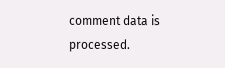comment data is processed.